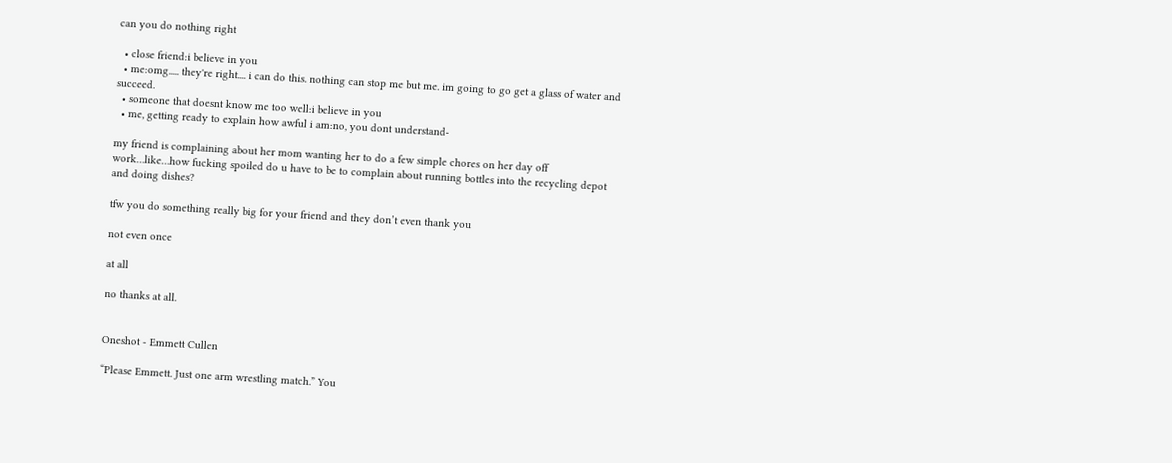can you do nothing right

  • close friend:i believe in you
  • me:omg..... they're right.... i can do this. nothing can stop me but me. im going to go get a glass of water and succeed.
  • someone that doesnt know me too well:i believe in you
  • me, getting ready to explain how awful i am:no, you dont understand-

my friend is complaining about her mom wanting her to do a few simple chores on her day off work…like…how fucking spoiled do u have to be to complain about running bottles into the recycling depot and doing dishes?

tfw you do something really big for your friend and they don’t even thank you

not even once

at all

no thanks at all.


Oneshot - Emmett Cullen

“Please Emmett. Just one arm wrestling match.” You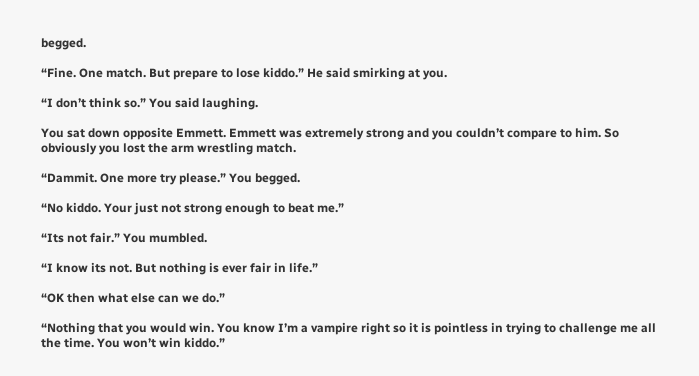begged.

“Fine. One match. But prepare to lose kiddo.” He said smirking at you.

“I don’t think so.” You said laughing.

You sat down opposite Emmett. Emmett was extremely strong and you couldn’t compare to him. So obviously you lost the arm wrestling match.

“Dammit. One more try please.” You begged.

“No kiddo. Your just not strong enough to beat me.”

“Its not fair.” You mumbled.

“I know its not. But nothing is ever fair in life.”

“OK then what else can we do.”

“Nothing that you would win. You know I’m a vampire right so it is pointless in trying to challenge me all the time. You won’t win kiddo.”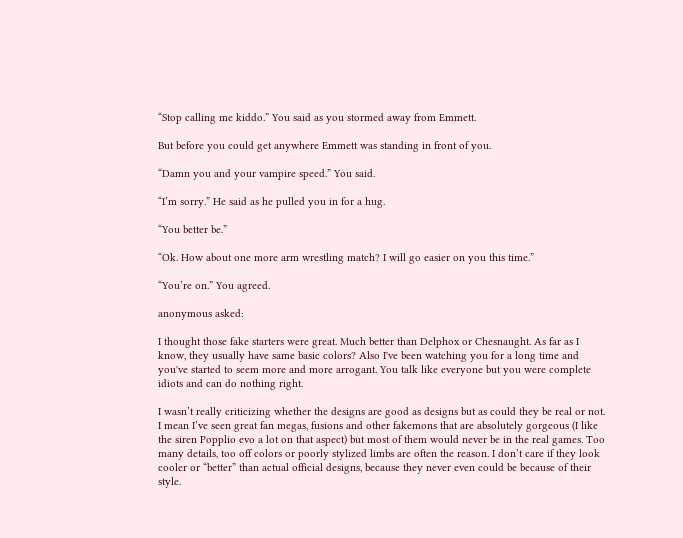“Stop calling me kiddo.” You said as you stormed away from Emmett.

But before you could get anywhere Emmett was standing in front of you.

“Damn you and your vampire speed.” You said.

“I’m sorry.” He said as he pulled you in for a hug.

“You better be.”

“Ok. How about one more arm wrestling match? I will go easier on you this time.”

“You’re on.” You agreed.

anonymous asked:

I thought those fake starters were great. Much better than Delphox or Chesnaught. As far as I know, they usually have same basic colors? Also I've been watching you for a long time and you've started to seem more and more arrogant. You talk like everyone but you were complete idiots and can do nothing right.

I wasn’t really criticizing whether the designs are good as designs but as could they be real or not. I mean I’ve seen great fan megas, fusions and other fakemons that are absolutely gorgeous (I like the siren Popplio evo a lot on that aspect) but most of them would never be in the real games. Too many details, too off colors or poorly stylized limbs are often the reason. I don’t care if they look cooler or “better” than actual official designs, because they never even could be because of their style.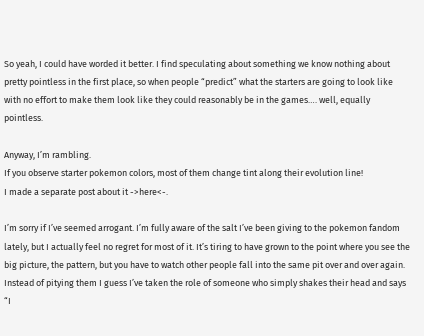So yeah, I could have worded it better. I find speculating about something we know nothing about pretty pointless in the first place, so when people “predict” what the starters are going to look like with no effort to make them look like they could reasonably be in the games…. well, equally pointless.

Anyway, I’m rambling.
If you observe starter pokemon colors, most of them change tint along their evolution line!
I made a separate post about it ->here<-.

I’m sorry if I’ve seemed arrogant. I’m fully aware of the salt I’ve been giving to the pokemon fandom lately, but I actually feel no regret for most of it. It’s tiring to have grown to the point where you see the big picture, the pattern, but you have to watch other people fall into the same pit over and over again. Instead of pitying them I guess I’ve taken the role of someone who simply shakes their head and says “I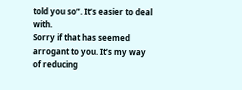told you so”. It’s easier to deal with.
Sorry if that has seemed arrogant to you. It’s my way of reducing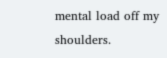mental load off my shoulders.